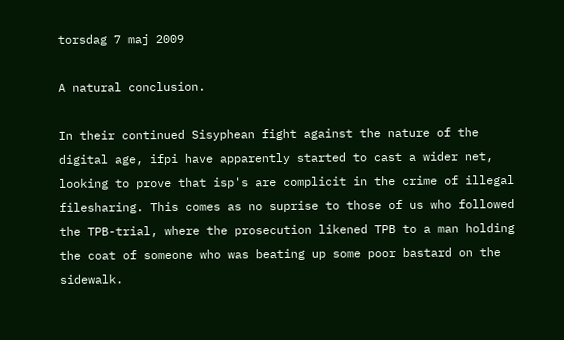torsdag 7 maj 2009

A natural conclusion.

In their continued Sisyphean fight against the nature of the digital age, ifpi have apparently started to cast a wider net, looking to prove that isp's are complicit in the crime of illegal filesharing. This comes as no suprise to those of us who followed the TPB-trial, where the prosecution likened TPB to a man holding the coat of someone who was beating up some poor bastard on the sidewalk.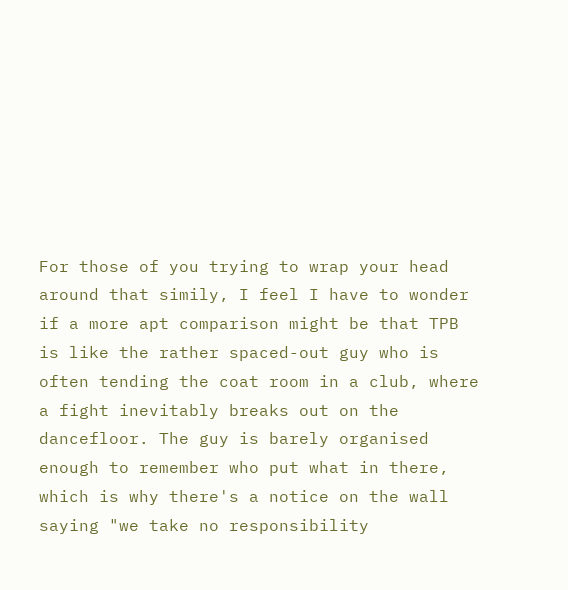For those of you trying to wrap your head around that simily, I feel I have to wonder if a more apt comparison might be that TPB is like the rather spaced-out guy who is often tending the coat room in a club, where a fight inevitably breaks out on the dancefloor. The guy is barely organised enough to remember who put what in there, which is why there's a notice on the wall saying "we take no responsibility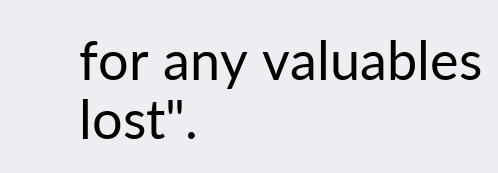for any valuables lost".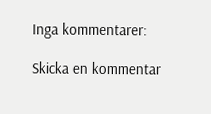Inga kommentarer:

Skicka en kommentar